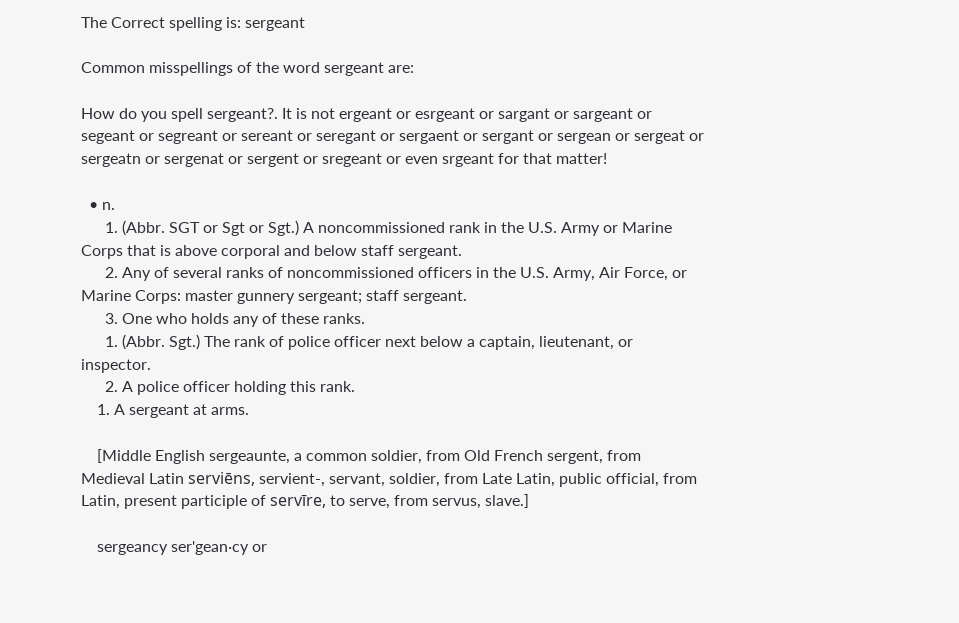The Correct spelling is: sergeant

Common misspellings of the word sergeant are:

How do you spell sergeant?. It is not ergeant or esrgeant or sargant or sargeant or segeant or segreant or sereant or seregant or sergaent or sergant or sergean or sergeat or sergeatn or sergenat or sergent or sregeant or even srgeant for that matter!

  • n.
      1. (Abbr. SGT or Sgt or Sgt.) A noncommissioned rank in the U.S. Army or Marine Corps that is above corporal and below staff sergeant.
      2. Any of several ranks of noncommissioned officers in the U.S. Army, Air Force, or Marine Corps: master gunnery sergeant; staff sergeant.
      3. One who holds any of these ranks.
      1. (Abbr. Sgt.) The rank of police officer next below a captain, lieutenant, or inspector.
      2. A police officer holding this rank.
    1. A sergeant at arms.

    [Middle English sergeaunte, a common soldier, from Old French sergent, from Medieval Latin serviēns, servient-, servant, soldier, from Late Latin, public official, from Latin, present participle of servīre, to serve, from servus, slave.]

    sergeancy ser'gean·cy or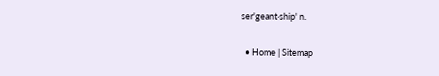ser'geant·ship' n.

  • Home | Sitemap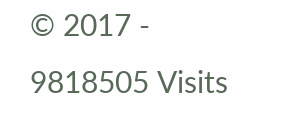© 2017 - 9818505 Visits